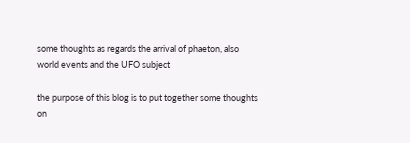some thoughts as regards the arrival of phaeton, also world events and the UFO subject

the purpose of this blog is to put together some thoughts on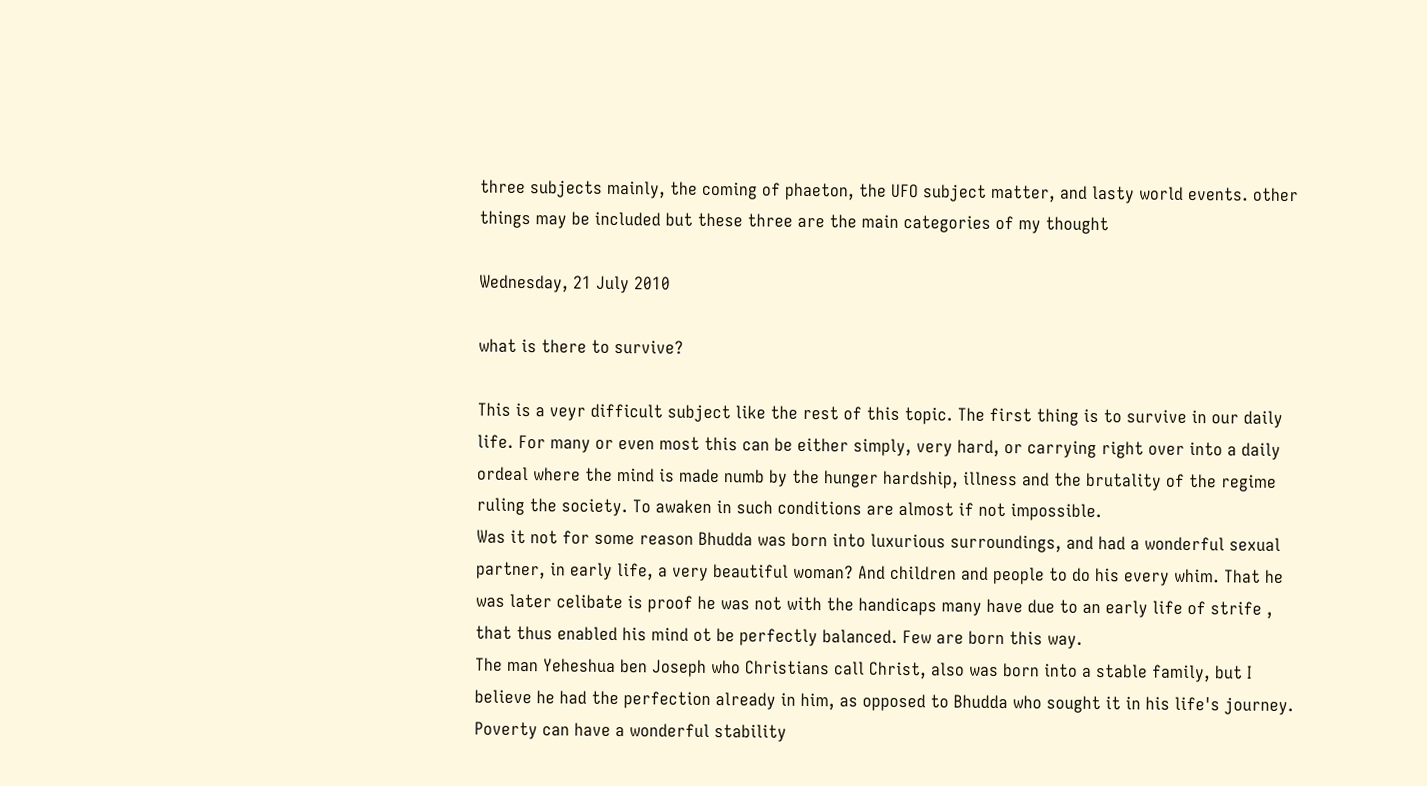three subjects mainly, the coming of phaeton, the UFO subject matter, and lasty world events. other things may be included but these three are the main categories of my thought

Wednesday, 21 July 2010

what is there to survive?

This is a veyr difficult subject like the rest of this topic. The first thing is to survive in our daily life. For many or even most this can be either simply, very hard, or carrying right over into a daily ordeal where the mind is made numb by the hunger hardship, illness and the brutality of the regime ruling the society. To awaken in such conditions are almost if not impossible.
Was it not for some reason Bhudda was born into luxurious surroundings, and had a wonderful sexual partner, in early life, a very beautiful woman? And children and people to do his every whim. That he was later celibate is proof he was not with the handicaps many have due to an early life of strife , that thus enabled his mind ot be perfectly balanced. Few are born this way.
The man Yeheshua ben Joseph who Christians call Christ, also was born into a stable family, but I believe he had the perfection already in him, as opposed to Bhudda who sought it in his life's journey. Poverty can have a wonderful stability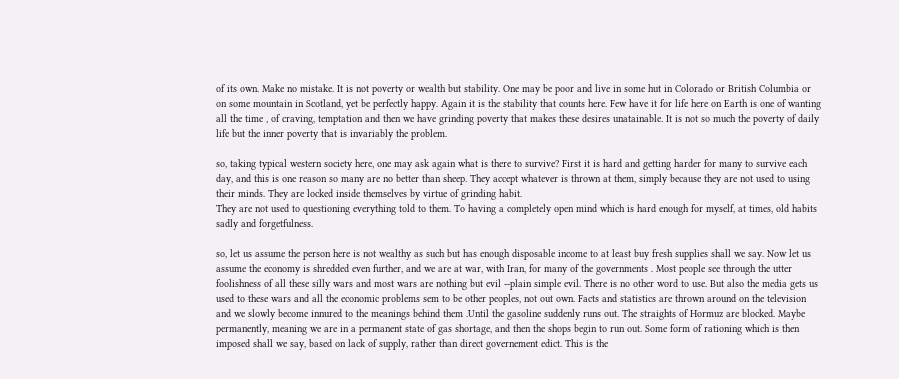of its own. Make no mistake. It is not poverty or wealth but stability. One may be poor and live in some hut in Colorado or British Columbia or on some mountain in Scotland, yet be perfectly happy. Again it is the stability that counts here. Few have it for life here on Earth is one of wanting all the time , of craving, temptation and then we have grinding poverty that makes these desires unatainable. It is not so much the poverty of daily life but the inner poverty that is invariably the problem.

so, taking typical western society here, one may ask again what is there to survive? First it is hard and getting harder for many to survive each day, and this is one reason so many are no better than sheep. They accept whatever is thrown at them, simply because they are not used to using their minds. They are locked inside themselves by virtue of grinding habit.
They are not used to questioning everything told to them. To having a completely open mind which is hard enough for myself, at times, old habits sadly and forgetfulness.

so, let us assume the person here is not wealthy as such but has enough disposable income to at least buy fresh supplies shall we say. Now let us assume the economy is shredded even further, and we are at war, with Iran, for many of the governments . Most people see through the utter foolishness of all these silly wars and most wars are nothing but evil --plain simple evil. There is no other word to use. But also the media gets us used to these wars and all the economic problems sem to be other peoples, not out own. Facts and statistics are thrown around on the television and we slowly become innured to the meanings behind them .Until the gasoline suddenly runs out. The straights of Hormuz are blocked. Maybe permanently, meaning we are in a permanent state of gas shortage, and then the shops begin to run out. Some form of rationing which is then imposed shall we say, based on lack of supply, rather than direct governement edict. This is the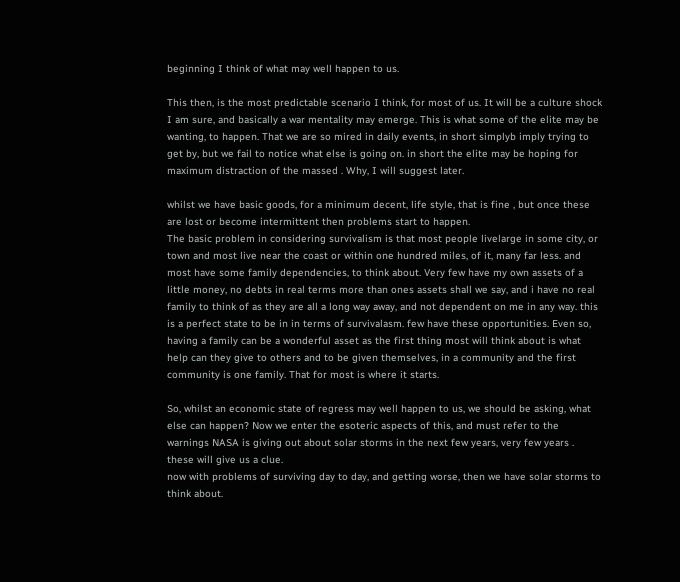beginning I think of what may well happen to us.

This then, is the most predictable scenario I think, for most of us. It will be a culture shock I am sure, and basically a war mentality may emerge. This is what some of the elite may be wanting, to happen. That we are so mired in daily events, in short simplyb imply trying to get by, but we fail to notice what else is going on. in short the elite may be hoping for maximum distraction of the massed . Why, I will suggest later.

whilst we have basic goods, for a minimum decent, life style, that is fine , but once these are lost or become intermittent then problems start to happen.
The basic problem in considering survivalism is that most people livelarge in some city, or town and most live near the coast or within one hundred miles, of it, many far less. and most have some family dependencies, to think about. Very few have my own assets of a little money, no debts in real terms more than ones assets shall we say, and i have no real family to think of as they are all a long way away, and not dependent on me in any way. this is a perfect state to be in in terms of survivalasm. few have these opportunities. Even so, having a family can be a wonderful asset as the first thing most will think about is what help can they give to others and to be given themselves, in a community and the first community is one family. That for most is where it starts.

So, whilst an economic state of regress may well happen to us, we should be asking, what else can happen? Now we enter the esoteric aspects of this, and must refer to the warnings NASA is giving out about solar storms in the next few years, very few years . these will give us a clue.
now with problems of surviving day to day, and getting worse, then we have solar storms to think about.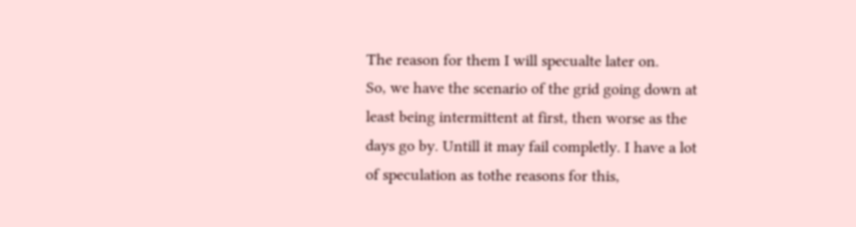The reason for them I will specualte later on.
So, we have the scenario of the grid going down at least being intermittent at first, then worse as the days go by. Untill it may fail completly. I have a lot of speculation as tothe reasons for this,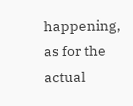happening, as for the actual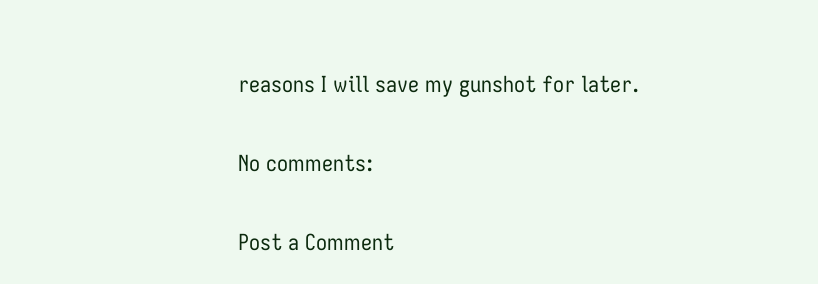reasons I will save my gunshot for later.

No comments:

Post a Comment